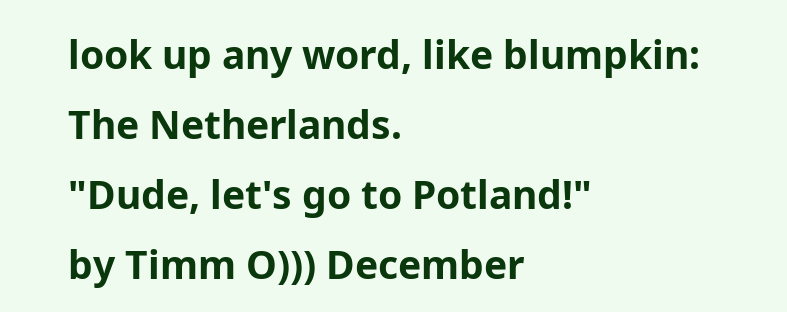look up any word, like blumpkin:
The Netherlands.
"Dude, let's go to Potland!"
by Timm O))) December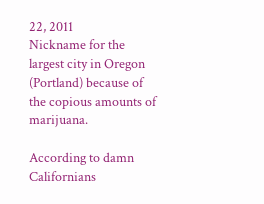22, 2011
Nickname for the largest city in Oregon (Portland) because of the copious amounts of marijuana.

According to damn Californians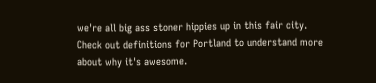we're all big ass stoner hippies up in this fair city.
Check out definitions for Portland to understand more about why it's awesome.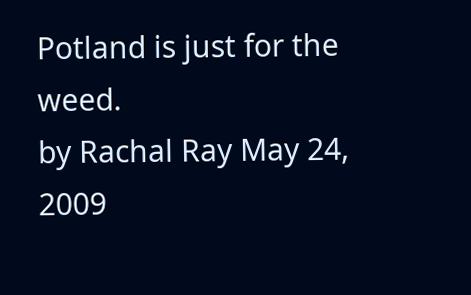Potland is just for the weed.
by Rachal Ray May 24, 2009